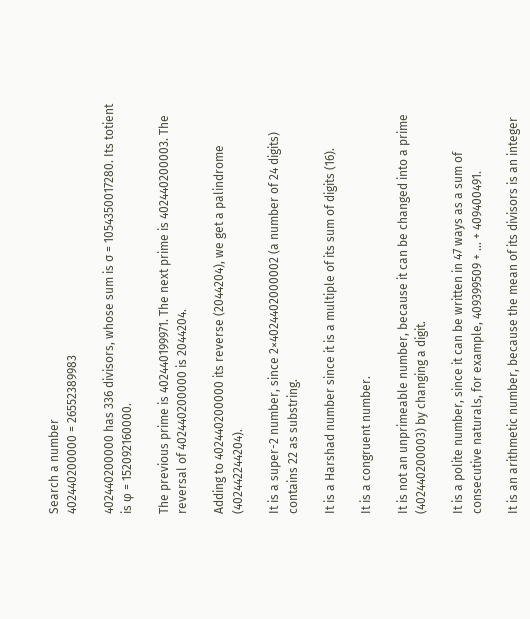Search a number
402440200000 = 26552389983

402440200000 has 336 divisors, whose sum is σ = 1054350017280. Its totient is φ = 152092160000.

The previous prime is 402440199971. The next prime is 402440200003. The reversal of 402440200000 is 2044204.

Adding to 402440200000 its reverse (2044204), we get a palindrome (402442244204).

It is a super-2 number, since 2×4024402000002 (a number of 24 digits) contains 22 as substring.

It is a Harshad number since it is a multiple of its sum of digits (16).

It is a congruent number.

It is not an unprimeable number, because it can be changed into a prime (402440200003) by changing a digit.

It is a polite number, since it can be written in 47 ways as a sum of consecutive naturals, for example, 409399509 + ... + 409400491.

It is an arithmetic number, because the mean of its divisors is an integer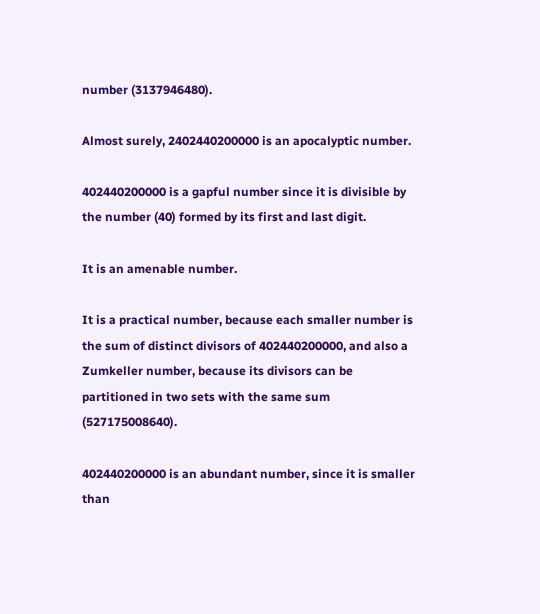number (3137946480).

Almost surely, 2402440200000 is an apocalyptic number.

402440200000 is a gapful number since it is divisible by the number (40) formed by its first and last digit.

It is an amenable number.

It is a practical number, because each smaller number is the sum of distinct divisors of 402440200000, and also a Zumkeller number, because its divisors can be partitioned in two sets with the same sum (527175008640).

402440200000 is an abundant number, since it is smaller than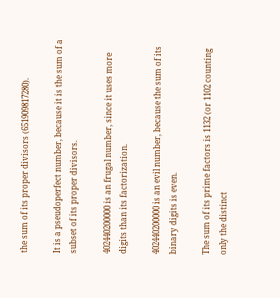the sum of its proper divisors (651909817280).

It is a pseudoperfect number, because it is the sum of a subset of its proper divisors.

402440200000 is an frugal number, since it uses more digits than its factorization.

402440200000 is an evil number, because the sum of its binary digits is even.

The sum of its prime factors is 1132 (or 1102 counting only the distinct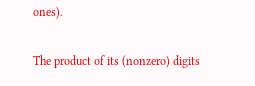ones).

The product of its (nonzero) digits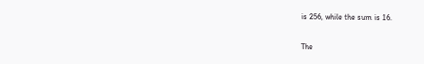is 256, while the sum is 16.

The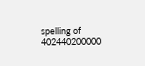spelling of 402440200000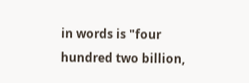in words is "four hundred two billion,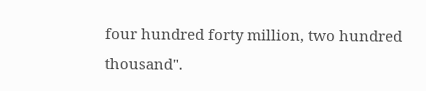four hundred forty million, two hundred thousand".